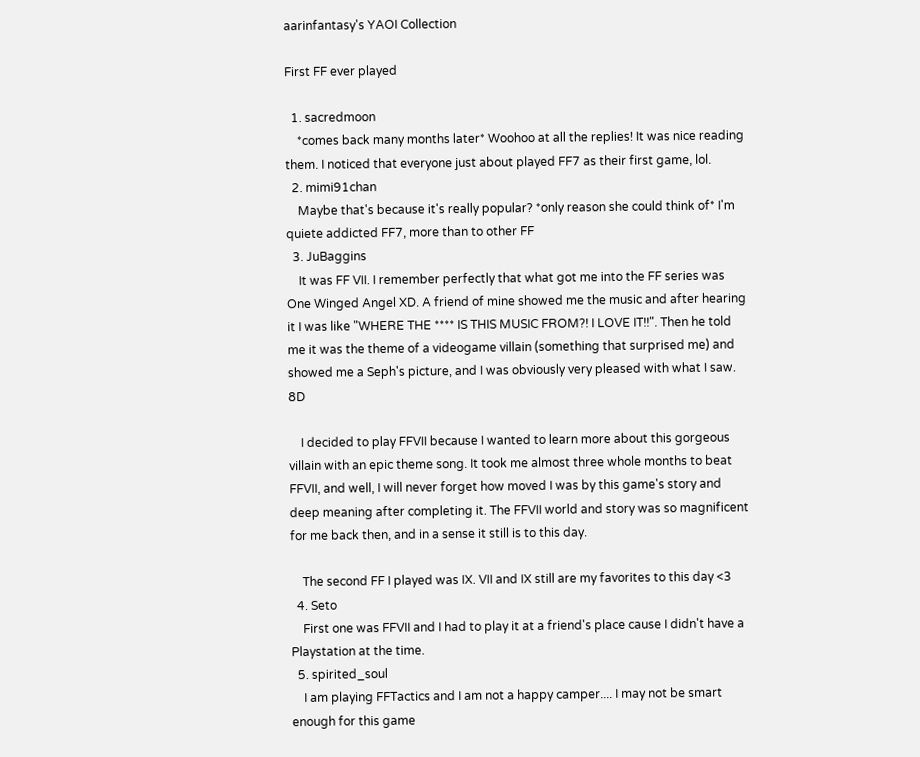aarinfantasy's YAOI Collection

First FF ever played

  1. sacredmoon
    *comes back many months later* Woohoo at all the replies! It was nice reading them. I noticed that everyone just about played FF7 as their first game, lol.
  2. mimi91chan
    Maybe that's because it's really popular? *only reason she could think of* I'm quiete addicted FF7, more than to other FF
  3. JuBaggins
    It was FF VII. I remember perfectly that what got me into the FF series was One Winged Angel XD. A friend of mine showed me the music and after hearing it I was like "WHERE THE **** IS THIS MUSIC FROM?! I LOVE IT!!". Then he told me it was the theme of a videogame villain (something that surprised me) and showed me a Seph's picture, and I was obviously very pleased with what I saw. 8D

    I decided to play FFVII because I wanted to learn more about this gorgeous villain with an epic theme song. It took me almost three whole months to beat FFVII, and well, I will never forget how moved I was by this game's story and deep meaning after completing it. The FFVII world and story was so magnificent for me back then, and in a sense it still is to this day.

    The second FF I played was IX. VII and IX still are my favorites to this day <3
  4. Seto
    First one was FFVII and I had to play it at a friend's place cause I didn't have a Playstation at the time.
  5. spirited_soul
    I am playing FFTactics and I am not a happy camper.... I may not be smart enough for this game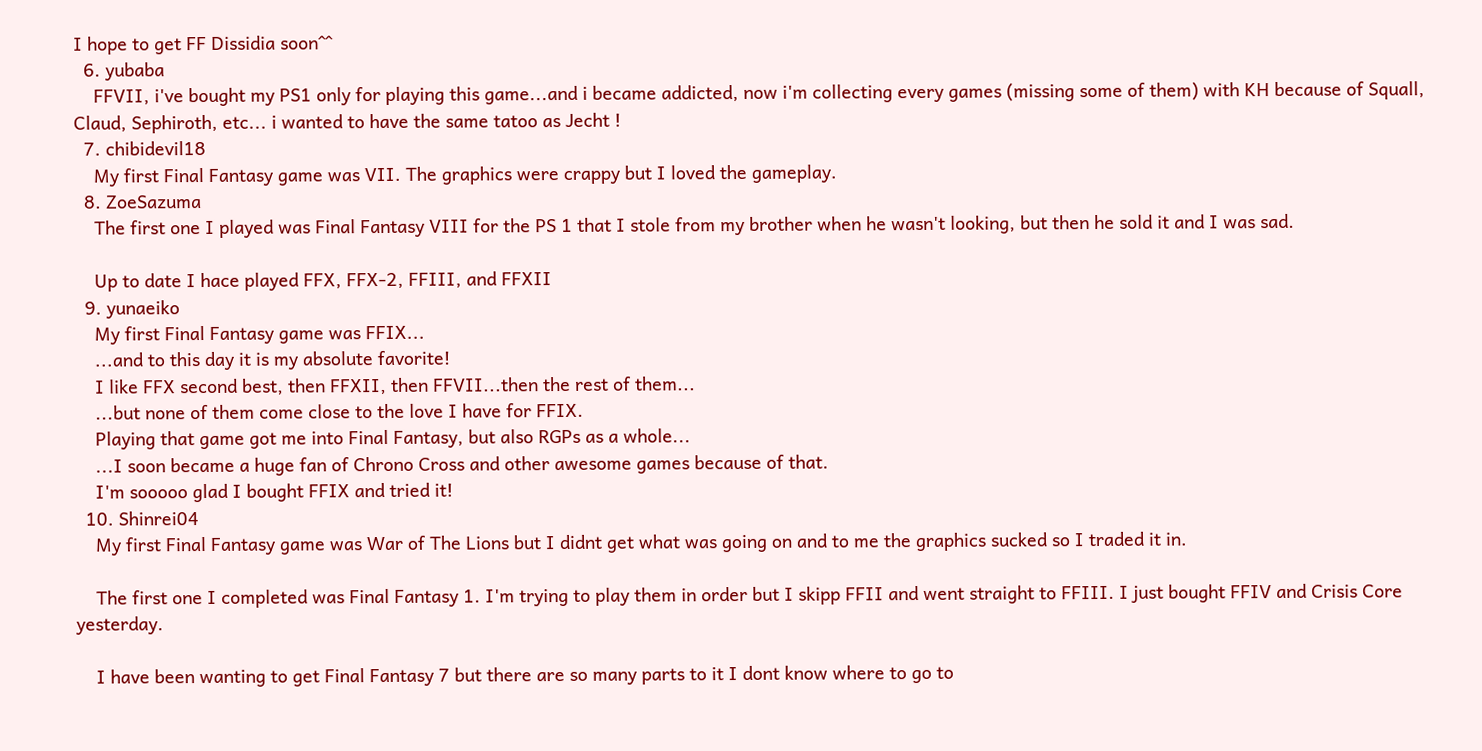I hope to get FF Dissidia soon^^
  6. yubaba
    FFVII, i've bought my PS1 only for playing this game...and i became addicted, now i'm collecting every games (missing some of them) with KH because of Squall, Claud, Sephiroth, etc... i wanted to have the same tatoo as Jecht !
  7. chibidevil18
    My first Final Fantasy game was VII. The graphics were crappy but I loved the gameplay.
  8. ZoeSazuma
    The first one I played was Final Fantasy VIII for the PS 1 that I stole from my brother when he wasn't looking, but then he sold it and I was sad.

    Up to date I hace played FFX, FFX-2, FFIII, and FFXII
  9. yunaeiko
    My first Final Fantasy game was FFIX...
    ...and to this day it is my absolute favorite!
    I like FFX second best, then FFXII, then FFVII...then the rest of them...
    ...but none of them come close to the love I have for FFIX.
    Playing that game got me into Final Fantasy, but also RGPs as a whole...
    ...I soon became a huge fan of Chrono Cross and other awesome games because of that.
    I'm sooooo glad I bought FFIX and tried it!
  10. Shinrei04
    My first Final Fantasy game was War of The Lions but I didnt get what was going on and to me the graphics sucked so I traded it in.

    The first one I completed was Final Fantasy 1. I'm trying to play them in order but I skipp FFII and went straight to FFIII. I just bought FFIV and Crisis Core yesterday.

    I have been wanting to get Final Fantasy 7 but there are so many parts to it I dont know where to go to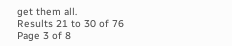get them all.
Results 21 to 30 of 76
Page 3 of 8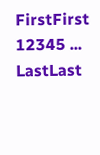FirstFirst 12345 ... LastLast